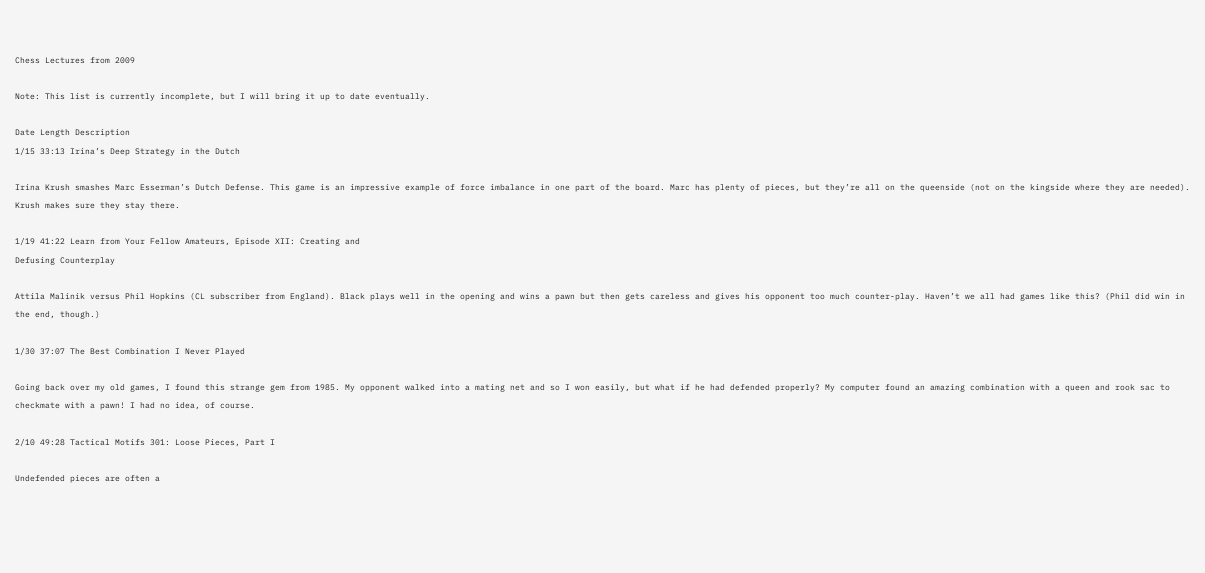Chess Lectures from 2009

Note: This list is currently incomplete, but I will bring it up to date eventually.

Date Length Description
1/15 33:13 Irina’s Deep Strategy in the Dutch

Irina Krush smashes Marc Esserman’s Dutch Defense. This game is an impressive example of force imbalance in one part of the board. Marc has plenty of pieces, but they’re all on the queenside (not on the kingside where they are needed). Krush makes sure they stay there.

1/19 41:22 Learn from Your Fellow Amateurs, Episode XII: Creating and
Defusing Counterplay

Attila Malinik versus Phil Hopkins (CL subscriber from England). Black plays well in the opening and wins a pawn but then gets careless and gives his opponent too much counter-play. Haven’t we all had games like this? (Phil did win in the end, though.)

1/30 37:07 The Best Combination I Never Played

Going back over my old games, I found this strange gem from 1985. My opponent walked into a mating net and so I won easily, but what if he had defended properly? My computer found an amazing combination with a queen and rook sac to checkmate with a pawn! I had no idea, of course.

2/10 49:28 Tactical Motifs 301: Loose Pieces, Part I

Undefended pieces are often a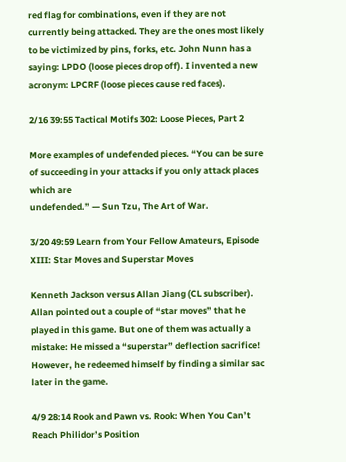red flag for combinations, even if they are not currently being attacked. They are the ones most likely to be victimized by pins, forks, etc. John Nunn has a saying: LPDO (loose pieces drop off). I invented a new acronym: LPCRF (loose pieces cause red faces).

2/16 39:55 Tactical Motifs 302: Loose Pieces, Part 2

More examples of undefended pieces. “You can be sure of succeeding in your attacks if you only attack places which are
undefended.” — Sun Tzu, The Art of War.

3/20 49:59 Learn from Your Fellow Amateurs, Episode XIII: Star Moves and Superstar Moves

Kenneth Jackson versus Allan Jiang (CL subscriber). Allan pointed out a couple of “star moves” that he played in this game. But one of them was actually a mistake: He missed a “superstar” deflection sacrifice! However, he redeemed himself by finding a similar sac later in the game.

4/9 28:14 Rook and Pawn vs. Rook: When You Can’t Reach Philidor’s Position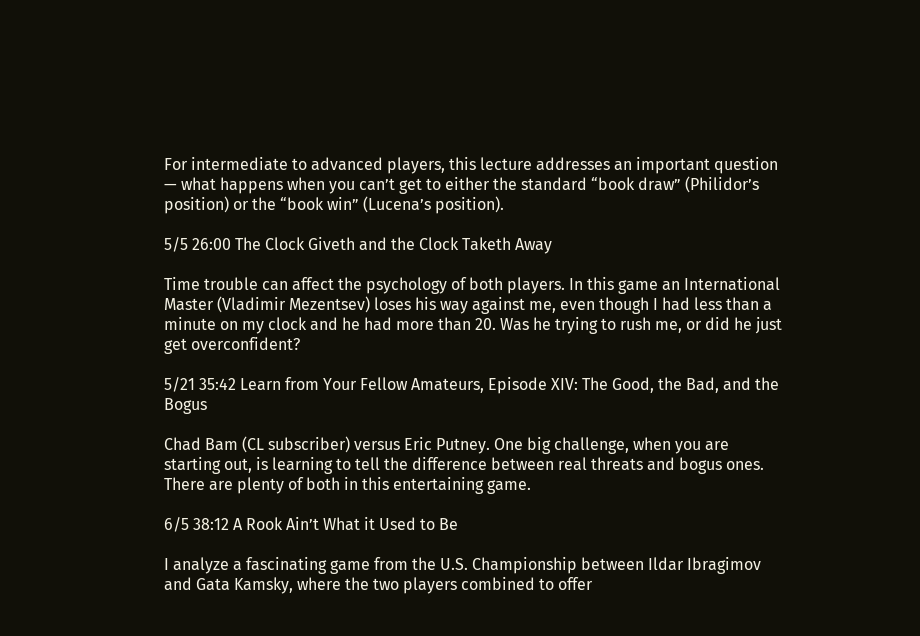For intermediate to advanced players, this lecture addresses an important question — what happens when you can’t get to either the standard “book draw” (Philidor’s position) or the “book win” (Lucena’s position).

5/5 26:00 The Clock Giveth and the Clock Taketh Away

Time trouble can affect the psychology of both players. In this game an International Master (Vladimir Mezentsev) loses his way against me, even though I had less than a minute on my clock and he had more than 20. Was he trying to rush me, or did he just get overconfident?

5/21 35:42 Learn from Your Fellow Amateurs, Episode XIV: The Good, the Bad, and the Bogus

Chad Bam (CL subscriber) versus Eric Putney. One big challenge, when you are starting out, is learning to tell the difference between real threats and bogus ones. There are plenty of both in this entertaining game.

6/5 38:12 A Rook Ain’t What it Used to Be

I analyze a fascinating game from the U.S. Championship between Ildar Ibragimov and Gata Kamsky, where the two players combined to offer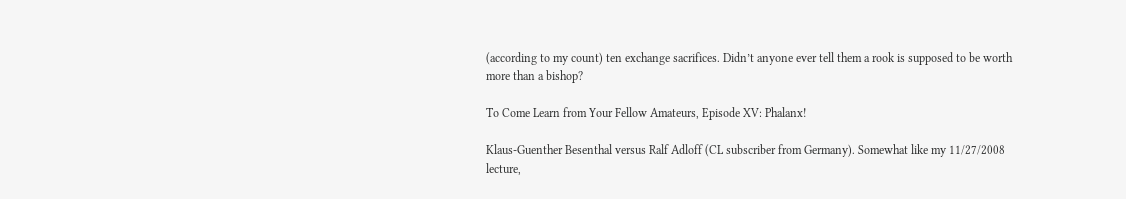(according to my count) ten exchange sacrifices. Didn’t anyone ever tell them a rook is supposed to be worth more than a bishop?

To Come Learn from Your Fellow Amateurs, Episode XV: Phalanx!

Klaus-Guenther Besenthal versus Ralf Adloff (CL subscriber from Germany). Somewhat like my 11/27/2008 lecture,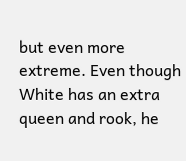but even more extreme. Even though White has an extra queen and rook, he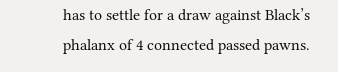has to settle for a draw against Black’s phalanx of 4 connected passed pawns.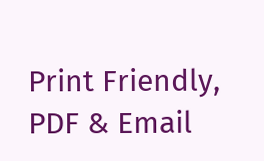Print Friendly, PDF & Email